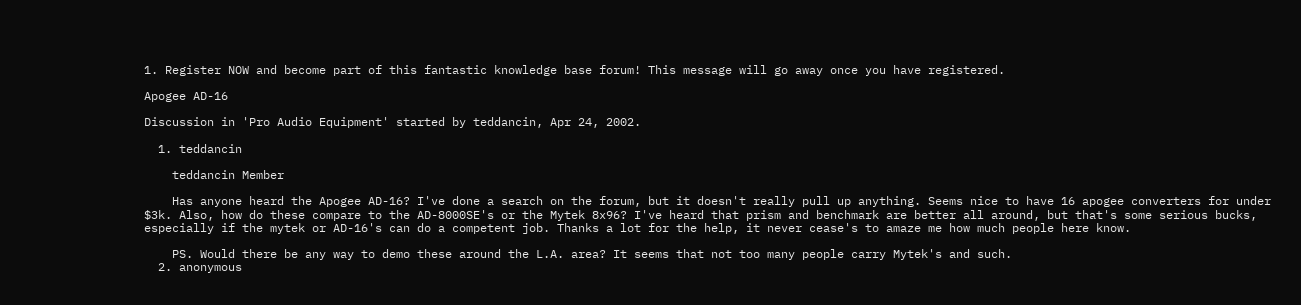1. Register NOW and become part of this fantastic knowledge base forum! This message will go away once you have registered.

Apogee AD-16

Discussion in 'Pro Audio Equipment' started by teddancin, Apr 24, 2002.

  1. teddancin

    teddancin Member

    Has anyone heard the Apogee AD-16? I've done a search on the forum, but it doesn't really pull up anything. Seems nice to have 16 apogee converters for under $3k. Also, how do these compare to the AD-8000SE's or the Mytek 8x96? I've heard that prism and benchmark are better all around, but that's some serious bucks, especially if the mytek or AD-16's can do a competent job. Thanks a lot for the help, it never cease's to amaze me how much people here know.

    PS. Would there be any way to demo these around the L.A. area? It seems that not too many people carry Mytek's and such.
  2. anonymous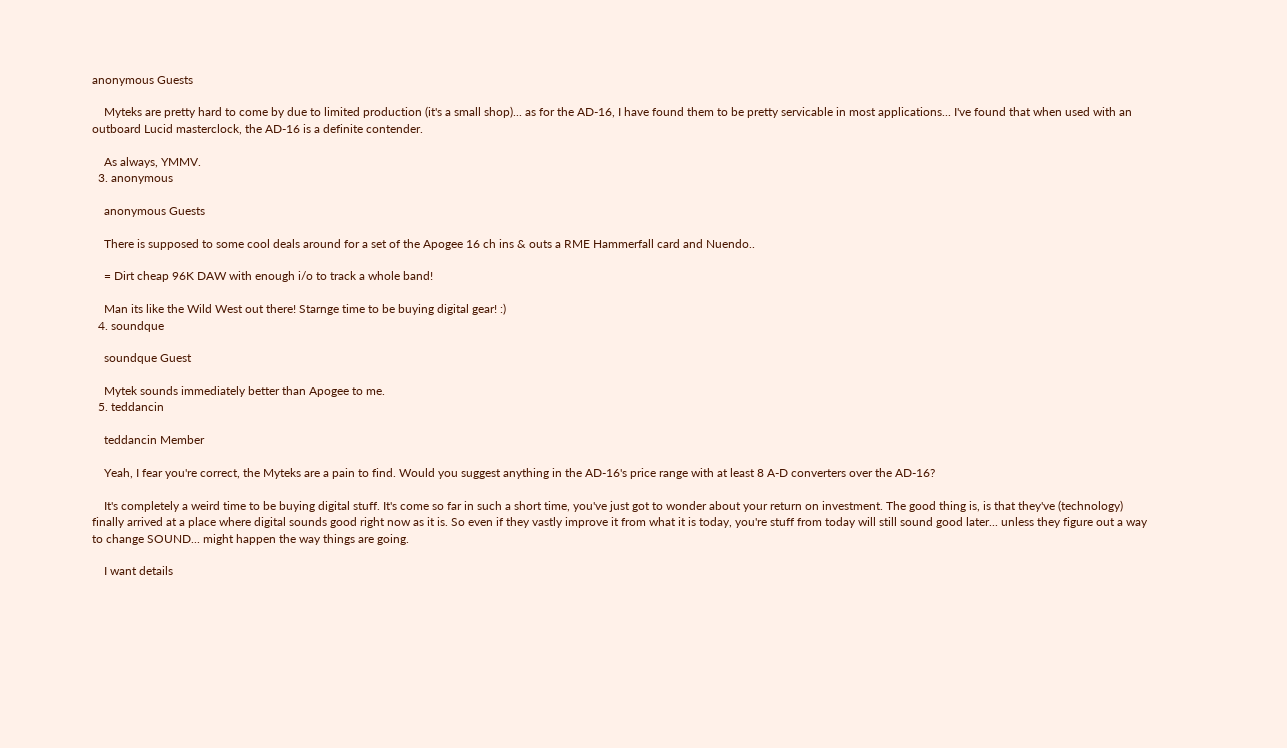anonymous Guests

    Myteks are pretty hard to come by due to limited production (it's a small shop)... as for the AD-16, I have found them to be pretty servicable in most applications... I've found that when used with an outboard Lucid masterclock, the AD-16 is a definite contender.

    As always, YMMV.
  3. anonymous

    anonymous Guests

    There is supposed to some cool deals around for a set of the Apogee 16 ch ins & outs a RME Hammerfall card and Nuendo..

    = Dirt cheap 96K DAW with enough i/o to track a whole band!

    Man its like the Wild West out there! Starnge time to be buying digital gear! :)
  4. soundque

    soundque Guest

    Mytek sounds immediately better than Apogee to me.
  5. teddancin

    teddancin Member

    Yeah, I fear you're correct, the Myteks are a pain to find. Would you suggest anything in the AD-16's price range with at least 8 A-D converters over the AD-16?

    It's completely a weird time to be buying digital stuff. It's come so far in such a short time, you've just got to wonder about your return on investment. The good thing is, is that they've (technology) finally arrived at a place where digital sounds good right now as it is. So even if they vastly improve it from what it is today, you're stuff from today will still sound good later... unless they figure out a way to change SOUND... might happen the way things are going.

    I want details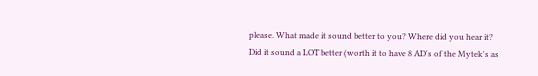please. What made it sound better to you? Where did you hear it? Did it sound a LOT better (worth it to have 8 AD's of the Mytek's as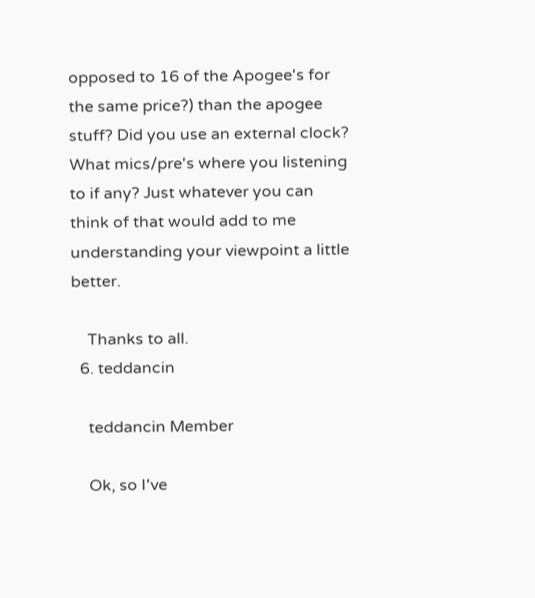opposed to 16 of the Apogee's for the same price?) than the apogee stuff? Did you use an external clock? What mics/pre's where you listening to if any? Just whatever you can think of that would add to me understanding your viewpoint a little better.

    Thanks to all.
  6. teddancin

    teddancin Member

    Ok, so I've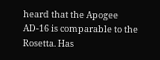heard that the Apogee AD-16 is comparable to the Rosetta. Has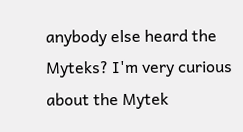anybody else heard the Myteks? I'm very curious about the Mytek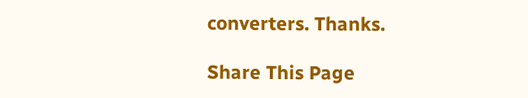converters. Thanks.

Share This Page